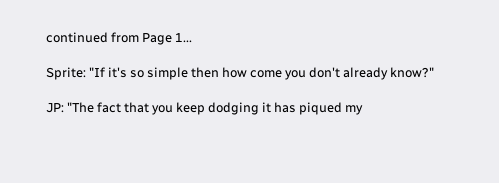continued from Page 1...

Sprite: "If it's so simple then how come you don't already know?"

JP: "The fact that you keep dodging it has piqued my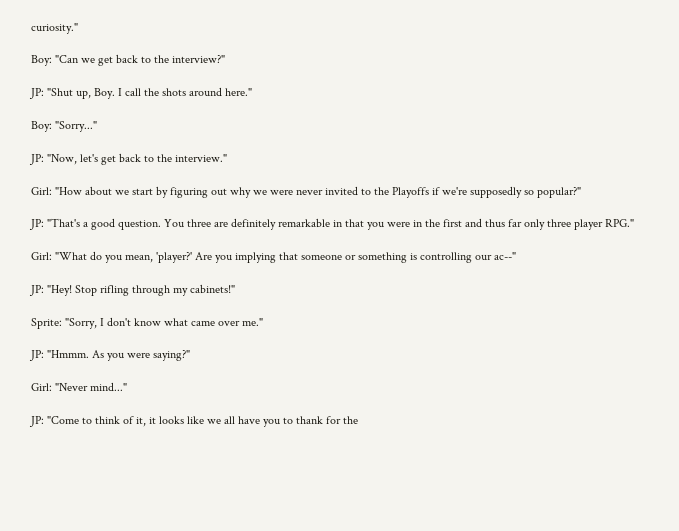curiosity."

Boy: "Can we get back to the interview?"

JP: "Shut up, Boy. I call the shots around here."

Boy: "Sorry..."

JP: "Now, let's get back to the interview."

Girl: "How about we start by figuring out why we were never invited to the Playoffs if we're supposedly so popular?"

JP: "That's a good question. You three are definitely remarkable in that you were in the first and thus far only three player RPG."

Girl: "What do you mean, 'player?' Are you implying that someone or something is controlling our ac--"

JP: "Hey! Stop rifling through my cabinets!"

Sprite: "Sorry, I don't know what came over me."

JP: "Hmmm. As you were saying?"

Girl: "Never mind..."

JP: "Come to think of it, it looks like we all have you to thank for the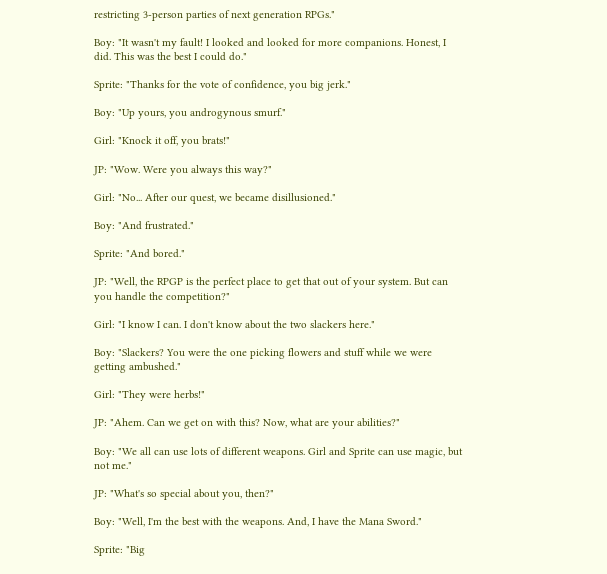restricting 3-person parties of next generation RPGs."

Boy: "It wasn't my fault! I looked and looked for more companions. Honest, I did. This was the best I could do."

Sprite: "Thanks for the vote of confidence, you big jerk."

Boy: "Up yours, you androgynous smurf."

Girl: "Knock it off, you brats!"

JP: "Wow. Were you always this way?"

Girl: "No... After our quest, we became disillusioned."

Boy: "And frustrated."

Sprite: "And bored."

JP: "Well, the RPGP is the perfect place to get that out of your system. But can you handle the competition?"

Girl: "I know I can. I don't know about the two slackers here."

Boy: "Slackers? You were the one picking flowers and stuff while we were getting ambushed."

Girl: "They were herbs!"

JP: "Ahem. Can we get on with this? Now, what are your abilities?"

Boy: "We all can use lots of different weapons. Girl and Sprite can use magic, but not me."

JP: "What's so special about you, then?"

Boy: "Well, I'm the best with the weapons. And, I have the Mana Sword."

Sprite: "Big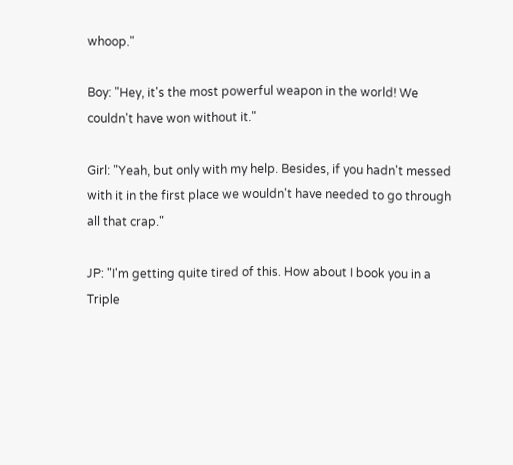whoop."

Boy: "Hey, it's the most powerful weapon in the world! We couldn't have won without it."

Girl: "Yeah, but only with my help. Besides, if you hadn't messed with it in the first place we wouldn't have needed to go through all that crap."

JP: "I'm getting quite tired of this. How about I book you in a Triple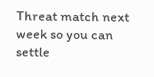Threat match next week so you can settle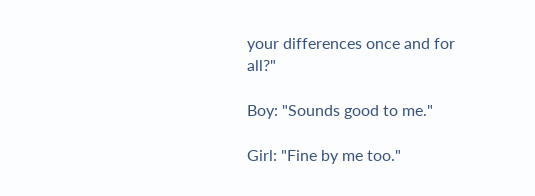your differences once and for all?"

Boy: "Sounds good to me."

Girl: "Fine by me too."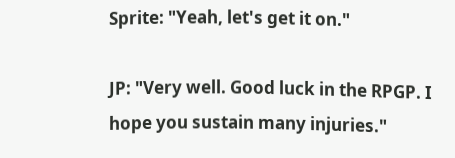Sprite: "Yeah, let's get it on."

JP: "Very well. Good luck in the RPGP. I hope you sustain many injuries."